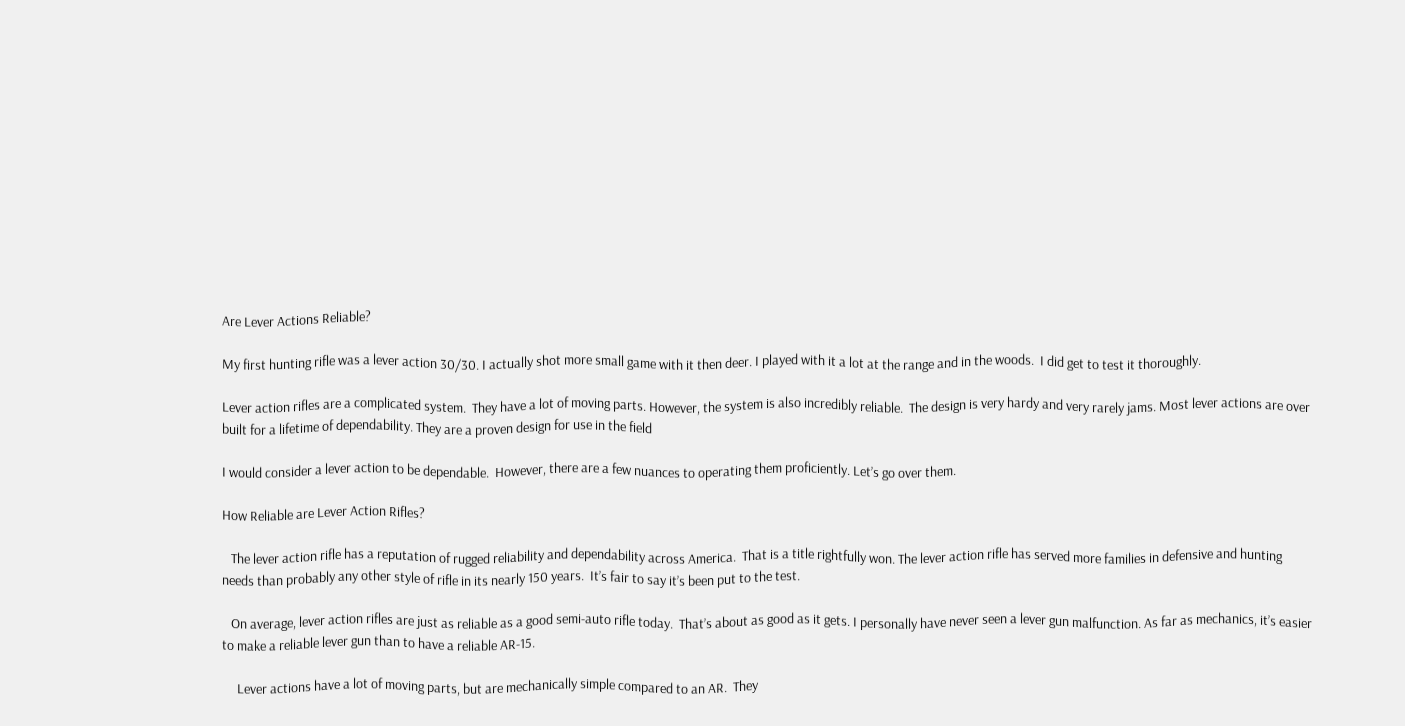Are Lever Actions Reliable?

My first hunting rifle was a lever action 30/30. I actually shot more small game with it then deer. I played with it a lot at the range and in the woods.  I did get to test it thoroughly.

Lever action rifles are a complicated system.  They have a lot of moving parts. However, the system is also incredibly reliable.  The design is very hardy and very rarely jams. Most lever actions are over built for a lifetime of dependability. They are a proven design for use in the field

I would consider a lever action to be dependable.  However, there are a few nuances to operating them proficiently. Let’s go over them.

How Reliable are Lever Action Rifles?

   The lever action rifle has a reputation of rugged reliability and dependability across America.  That is a title rightfully won. The lever action rifle has served more families in defensive and hunting needs than probably any other style of rifle in its nearly 150 years.  It’s fair to say it’s been put to the test.

   On average, lever action rifles are just as reliable as a good semi-auto rifle today.  That’s about as good as it gets. I personally have never seen a lever gun malfunction. As far as mechanics, it’s easier to make a reliable lever gun than to have a reliable AR-15.

     Lever actions have a lot of moving parts, but are mechanically simple compared to an AR.  They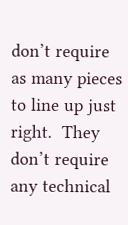don’t require as many pieces to line up just right.  They don’t require any technical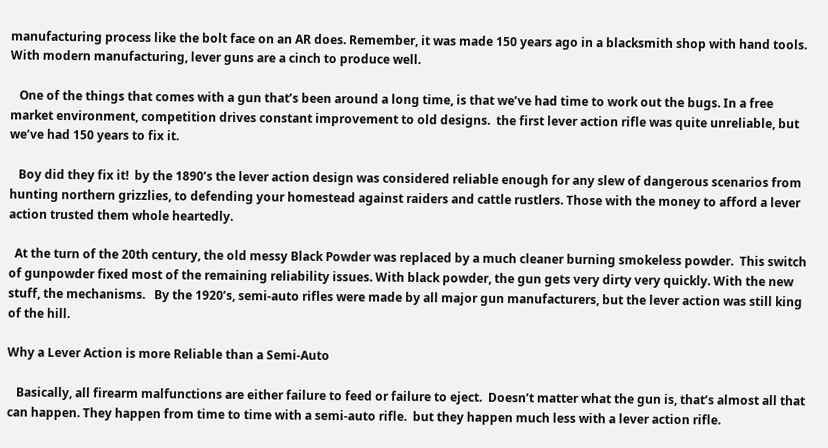manufacturing process like the bolt face on an AR does. Remember, it was made 150 years ago in a blacksmith shop with hand tools. With modern manufacturing, lever guns are a cinch to produce well.

   One of the things that comes with a gun that’s been around a long time, is that we’ve had time to work out the bugs. In a free market environment, competition drives constant improvement to old designs.  the first lever action rifle was quite unreliable, but we’ve had 150 years to fix it.

   Boy did they fix it!  by the 1890’s the lever action design was considered reliable enough for any slew of dangerous scenarios from hunting northern grizzlies, to defending your homestead against raiders and cattle rustlers. Those with the money to afford a lever action trusted them whole heartedly.

  At the turn of the 20th century, the old messy Black Powder was replaced by a much cleaner burning smokeless powder.  This switch of gunpowder fixed most of the remaining reliability issues. With black powder, the gun gets very dirty very quickly. With the new stuff, the mechanisms.   By the 1920’s, semi-auto rifles were made by all major gun manufacturers, but the lever action was still king of the hill.

Why a Lever Action is more Reliable than a Semi-Auto

   Basically, all firearm malfunctions are either failure to feed or failure to eject.  Doesn’t matter what the gun is, that’s almost all that can happen. They happen from time to time with a semi-auto rifle.  but they happen much less with a lever action rifle.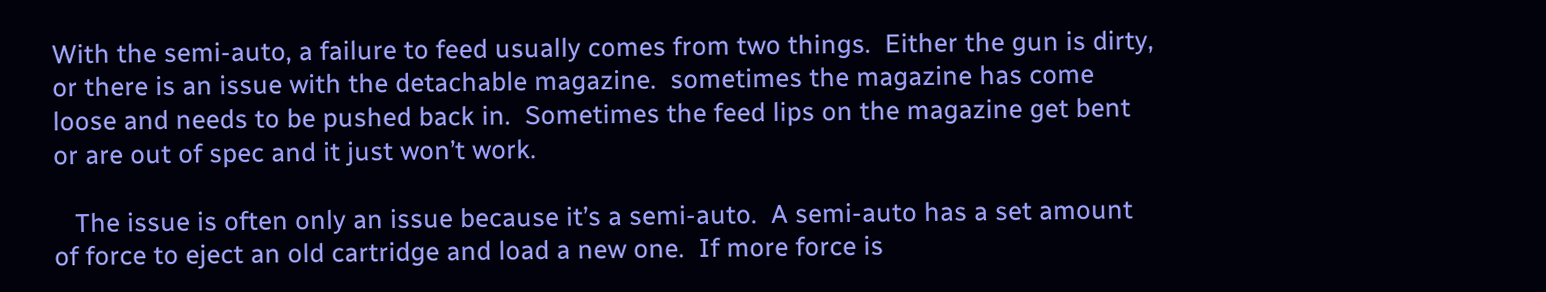With the semi-auto, a failure to feed usually comes from two things.  Either the gun is dirty, or there is an issue with the detachable magazine.  sometimes the magazine has come loose and needs to be pushed back in.  Sometimes the feed lips on the magazine get bent or are out of spec and it just won’t work.

   The issue is often only an issue because it’s a semi-auto.  A semi-auto has a set amount of force to eject an old cartridge and load a new one.  If more force is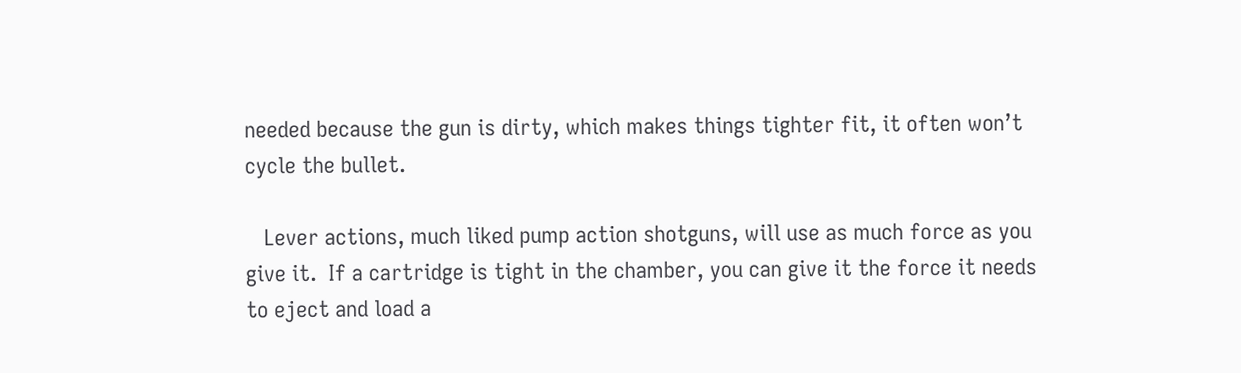needed because the gun is dirty, which makes things tighter fit, it often won’t cycle the bullet.

   Lever actions, much liked pump action shotguns, will use as much force as you give it.  If a cartridge is tight in the chamber, you can give it the force it needs to eject and load a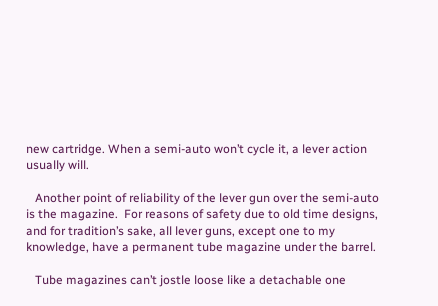new cartridge. When a semi-auto won’t cycle it, a lever action usually will.

   Another point of reliability of the lever gun over the semi-auto is the magazine.  For reasons of safety due to old time designs, and for tradition’s sake, all lever guns, except one to my knowledge, have a permanent tube magazine under the barrel.

   Tube magazines can’t jostle loose like a detachable one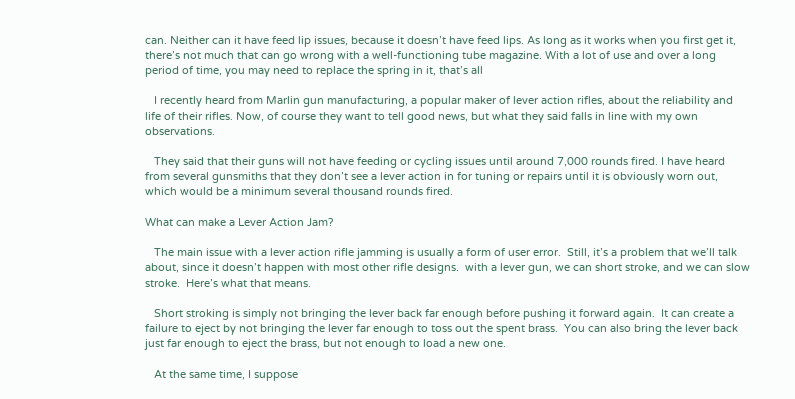can. Neither can it have feed lip issues, because it doesn’t have feed lips. As long as it works when you first get it, there’s not much that can go wrong with a well-functioning tube magazine. With a lot of use and over a long period of time, you may need to replace the spring in it, that’s all

   I recently heard from Marlin gun manufacturing, a popular maker of lever action rifles, about the reliability and life of their rifles. Now, of course they want to tell good news, but what they said falls in line with my own observations.

   They said that their guns will not have feeding or cycling issues until around 7,000 rounds fired. I have heard from several gunsmiths that they don’t see a lever action in for tuning or repairs until it is obviously worn out, which would be a minimum several thousand rounds fired.

What can make a Lever Action Jam?

   The main issue with a lever action rifle jamming is usually a form of user error.  Still, it’s a problem that we’ll talk about, since it doesn’t happen with most other rifle designs.  with a lever gun, we can short stroke, and we can slow stroke.  Here’s what that means.

   Short stroking is simply not bringing the lever back far enough before pushing it forward again.  It can create a failure to eject by not bringing the lever far enough to toss out the spent brass.  You can also bring the lever back just far enough to eject the brass, but not enough to load a new one.

   At the same time, I suppose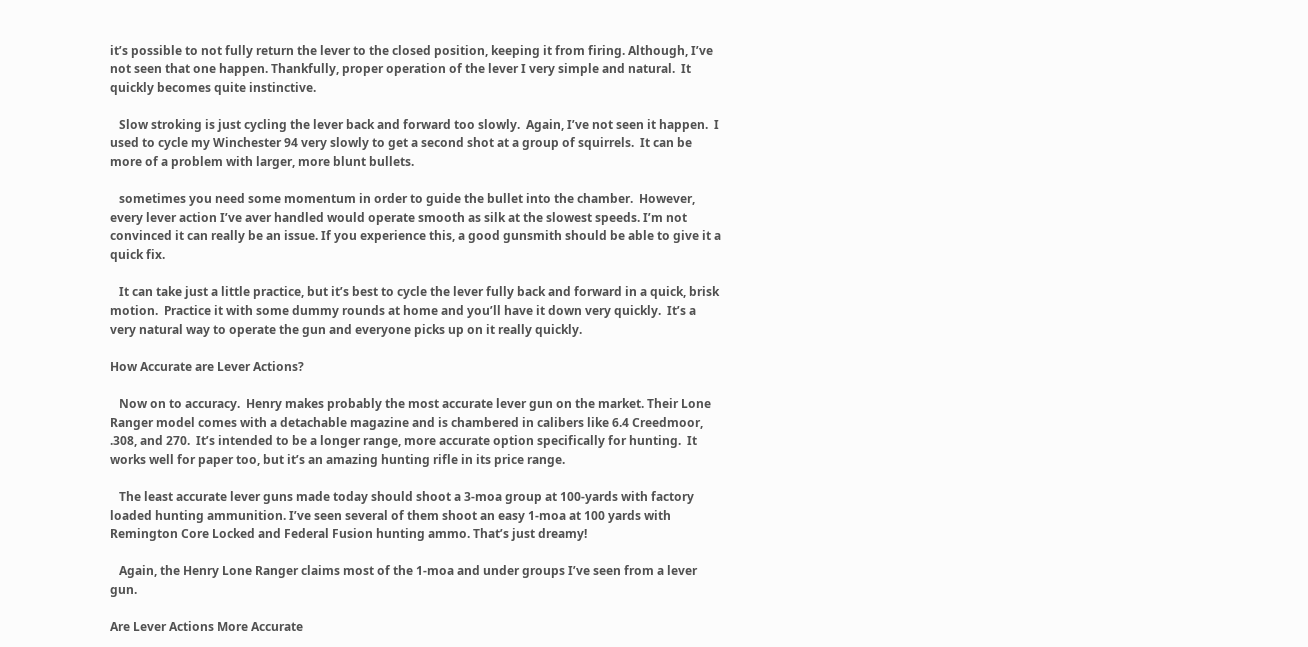it’s possible to not fully return the lever to the closed position, keeping it from firing. Although, I’ve not seen that one happen. Thankfully, proper operation of the lever I very simple and natural.  It quickly becomes quite instinctive.

   Slow stroking is just cycling the lever back and forward too slowly.  Again, I’ve not seen it happen.  I used to cycle my Winchester 94 very slowly to get a second shot at a group of squirrels.  It can be more of a problem with larger, more blunt bullets.

   sometimes you need some momentum in order to guide the bullet into the chamber.  However, every lever action I’ve aver handled would operate smooth as silk at the slowest speeds. I’m not convinced it can really be an issue. If you experience this, a good gunsmith should be able to give it a quick fix.

   It can take just a little practice, but it’s best to cycle the lever fully back and forward in a quick, brisk motion.  Practice it with some dummy rounds at home and you’ll have it down very quickly.  It’s a very natural way to operate the gun and everyone picks up on it really quickly.

How Accurate are Lever Actions?

   Now on to accuracy.  Henry makes probably the most accurate lever gun on the market. Their Lone Ranger model comes with a detachable magazine and is chambered in calibers like 6.4 Creedmoor, .308, and 270.  It’s intended to be a longer range, more accurate option specifically for hunting.  It works well for paper too, but it’s an amazing hunting rifle in its price range.

   The least accurate lever guns made today should shoot a 3-moa group at 100-yards with factory loaded hunting ammunition. I’ve seen several of them shoot an easy 1-moa at 100 yards with Remington Core Locked and Federal Fusion hunting ammo. That’s just dreamy!

   Again, the Henry Lone Ranger claims most of the 1-moa and under groups I’ve seen from a lever gun.

Are Lever Actions More Accurate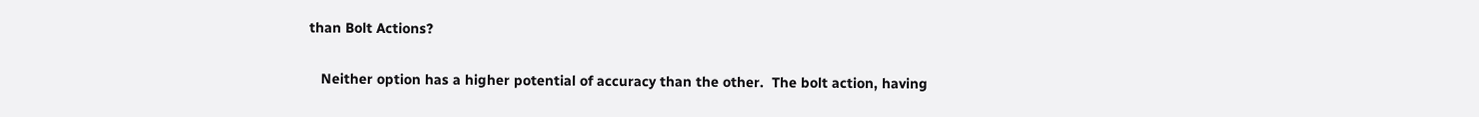than Bolt Actions?

   Neither option has a higher potential of accuracy than the other.  The bolt action, having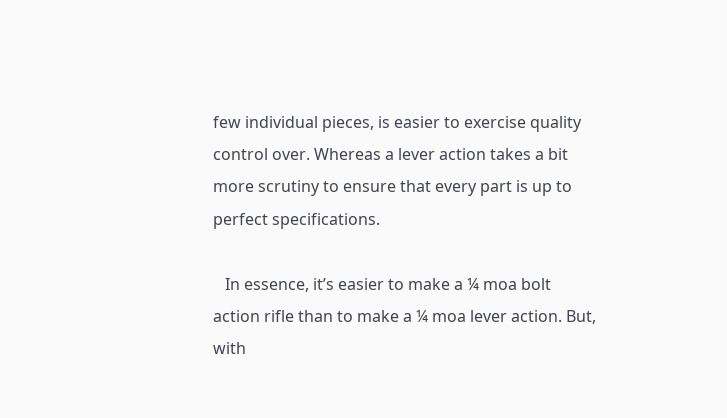few individual pieces, is easier to exercise quality control over. Whereas a lever action takes a bit more scrutiny to ensure that every part is up to perfect specifications.

   In essence, it’s easier to make a ¼ moa bolt action rifle than to make a ¼ moa lever action. But, with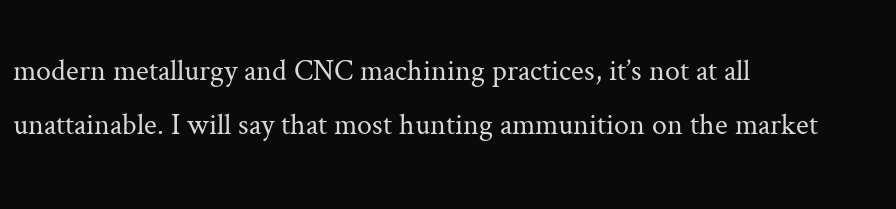modern metallurgy and CNC machining practices, it’s not at all unattainable. I will say that most hunting ammunition on the market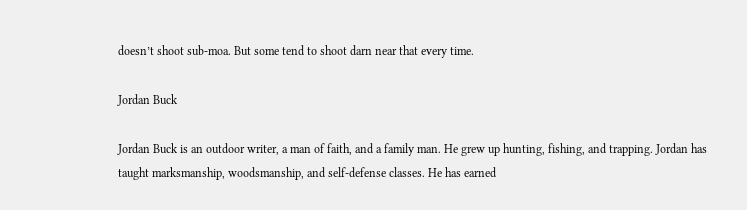doesn’t shoot sub-moa. But some tend to shoot darn near that every time.

Jordan Buck

Jordan Buck is an outdoor writer, a man of faith, and a family man. He grew up hunting, fishing, and trapping. Jordan has taught marksmanship, woodsmanship, and self-defense classes. He has earned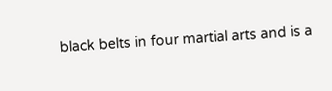black belts in four martial arts and is a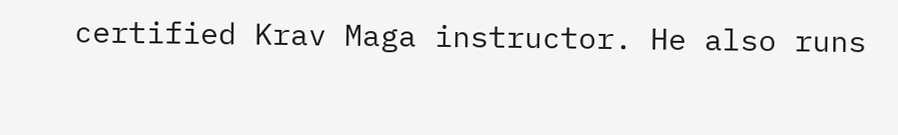certified Krav Maga instructor. He also runs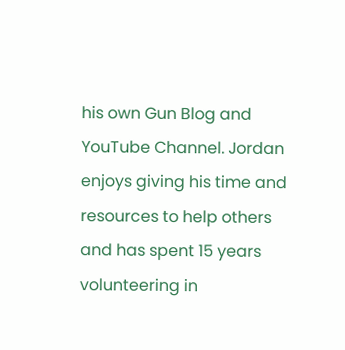his own Gun Blog and YouTube Channel. Jordan enjoys giving his time and resources to help others and has spent 15 years volunteering in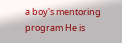a boy's mentoring program He is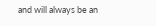and will always be an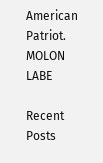American Patriot. MOLON LABE

Recent Posts